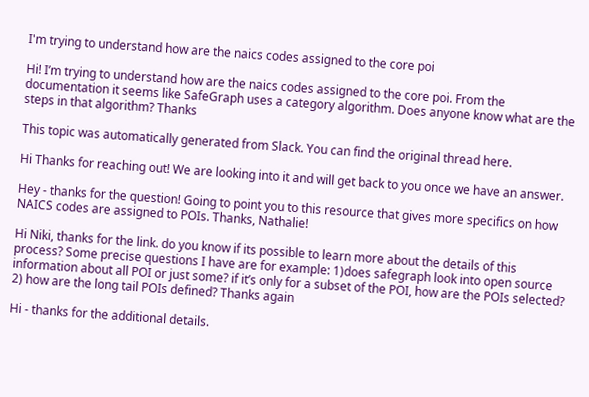I'm trying to understand how are the naics codes assigned to the core poi

Hi! I’m trying to understand how are the naics codes assigned to the core poi. From the documentation it seems like SafeGraph uses a category algorithm. Does anyone know what are the steps in that algorithm? Thanks

This topic was automatically generated from Slack. You can find the original thread here.

Hi Thanks for reaching out! We are looking into it and will get back to you once we have an answer.

Hey - thanks for the question! Going to point you to this resource that gives more specifics on how NAICS codes are assigned to POIs. Thanks, Nathalie!

Hi Niki, thanks for the link. do you know if its possible to learn more about the details of this process? Some precise questions I have are for example: 1)does safegraph look into open source information about all POI or just some? if it’s only for a subset of the POI, how are the POIs selected? 2) how are the long tail POIs defined? Thanks again

Hi - thanks for the additional details.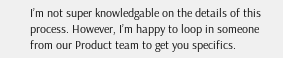I’m not super knowledgable on the details of this process. However, I’m happy to loop in someone from our Product team to get you specifics.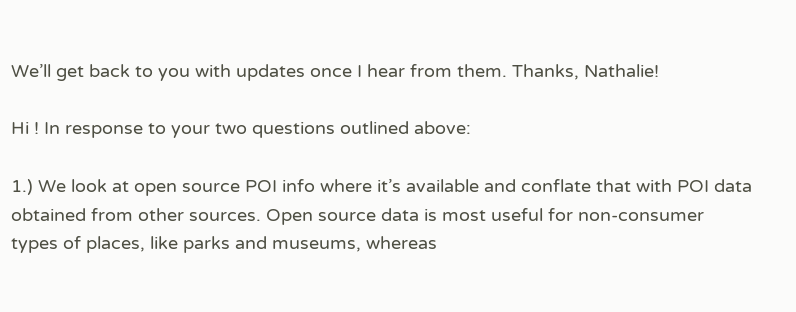We’ll get back to you with updates once I hear from them. Thanks, Nathalie!

Hi ! In response to your two questions outlined above:

1.) We look at open source POI info where it’s available and conflate that with POI data obtained from other sources. Open source data is most useful for non-consumer types of places, like parks and museums, whereas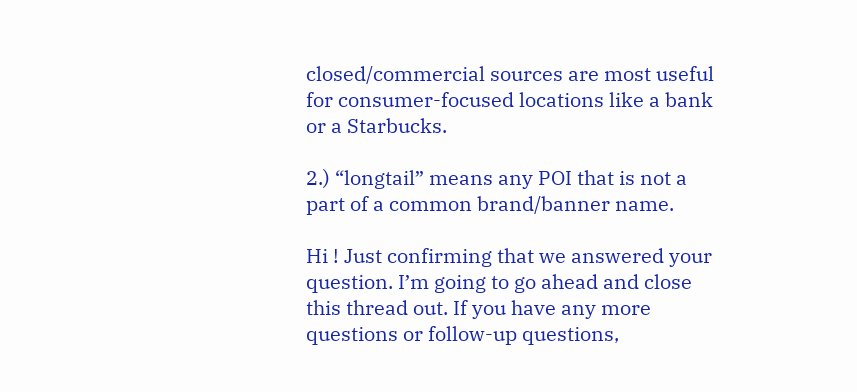closed/commercial sources are most useful for consumer-focused locations like a bank or a Starbucks.

2.) “longtail” means any POI that is not a part of a common brand/banner name.

Hi ! Just confirming that we answered your question. I’m going to go ahead and close this thread out. If you have any more questions or follow-up questions,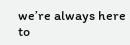we’re always here to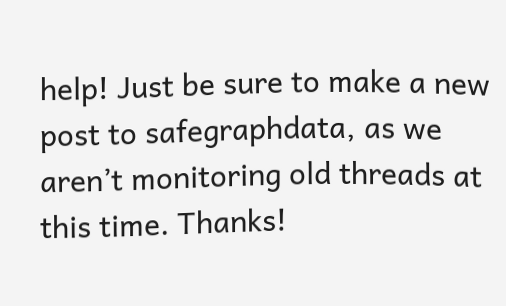help! Just be sure to make a new post to safegraphdata, as we aren’t monitoring old threads at this time. Thanks!